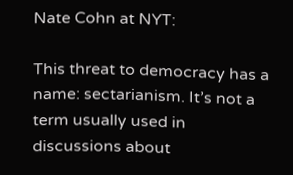Nate Cohn at NYT:

This threat to democracy has a name: sectarianism. It’s not a term usually used in discussions about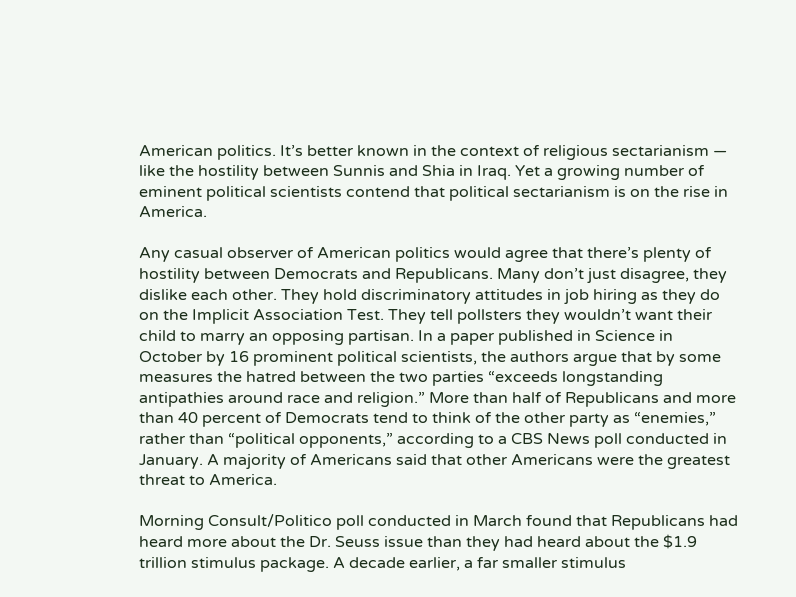American politics. It’s better known in the context of religious sectarianism — like the hostility between Sunnis and Shia in Iraq. Yet a growing number of eminent political scientists contend that political sectarianism is on the rise in America.

Any casual observer of American politics would agree that there’s plenty of hostility between Democrats and Republicans. Many don’t just disagree, they dislike each other. They hold discriminatory attitudes in job hiring as they do on the Implicit Association Test. They tell pollsters they wouldn’t want their child to marry an opposing partisan. In a paper published in Science in October by 16 prominent political scientists, the authors argue that by some measures the hatred between the two parties “exceeds longstanding antipathies around race and religion.” More than half of Republicans and more than 40 percent of Democrats tend to think of the other party as “enemies,” rather than “political opponents,” according to a CBS News poll conducted in January. A majority of Americans said that other Americans were the greatest threat to America.

Morning Consult/Politico poll conducted in March found that Republicans had heard more about the Dr. Seuss issue than they had heard about the $1.9 trillion stimulus package. A decade earlier, a far smaller stimulus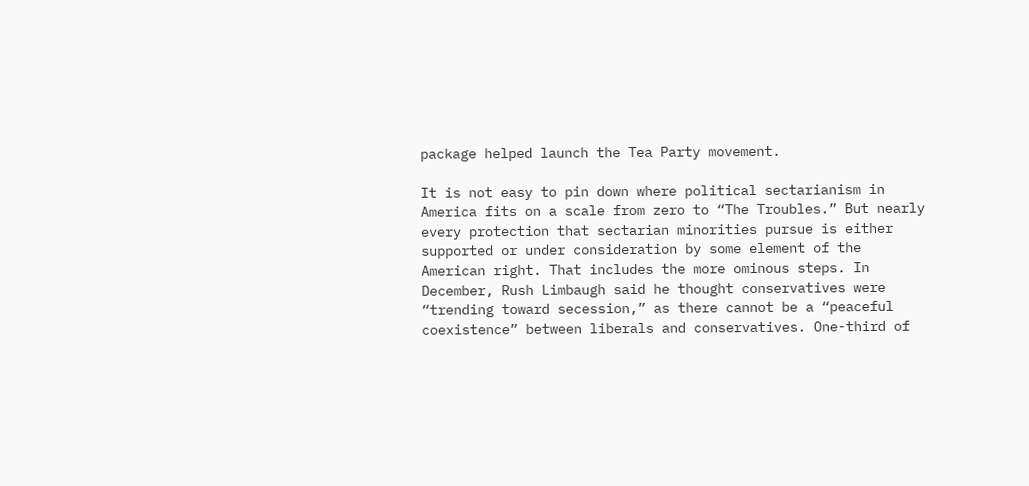package helped launch the Tea Party movement.

It is not easy to pin down where political sectarianism in America fits on a scale from zero to “The Troubles.” But nearly every protection that sectarian minorities pursue is either supported or under consideration by some element of the American right. That includes the more ominous steps. In December, Rush Limbaugh said he thought conservatives were “trending toward secession,” as there cannot be a “peaceful coexistence” between liberals and conservatives. One-third of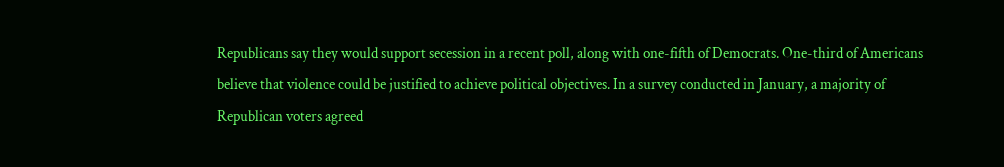Republicans say they would support secession in a recent poll, along with one-fifth of Democrats. One-third of Americans believe that violence could be justified to achieve political objectives. In a survey conducted in January, a majority of Republican voters agreed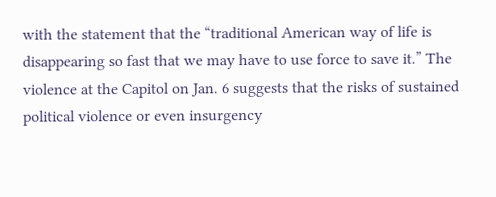with the statement that the “traditional American way of life is disappearing so fast that we may have to use force to save it.” The violence at the Capitol on Jan. 6 suggests that the risks of sustained political violence or even insurgency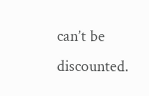can’t be discounted.